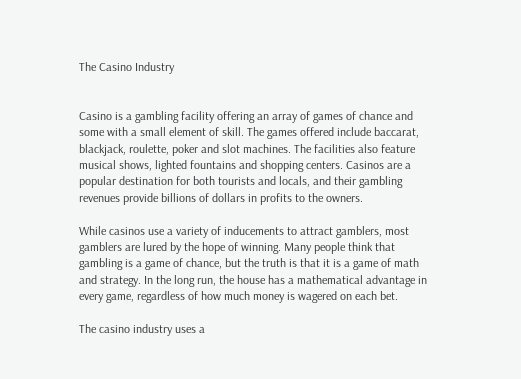The Casino Industry


Casino is a gambling facility offering an array of games of chance and some with a small element of skill. The games offered include baccarat, blackjack, roulette, poker and slot machines. The facilities also feature musical shows, lighted fountains and shopping centers. Casinos are a popular destination for both tourists and locals, and their gambling revenues provide billions of dollars in profits to the owners.

While casinos use a variety of inducements to attract gamblers, most gamblers are lured by the hope of winning. Many people think that gambling is a game of chance, but the truth is that it is a game of math and strategy. In the long run, the house has a mathematical advantage in every game, regardless of how much money is wagered on each bet.

The casino industry uses a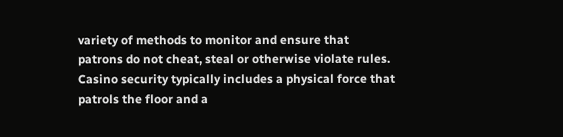variety of methods to monitor and ensure that patrons do not cheat, steal or otherwise violate rules. Casino security typically includes a physical force that patrols the floor and a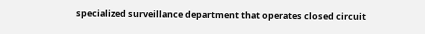specialized surveillance department that operates closed circuit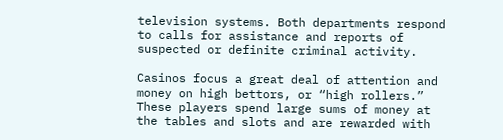television systems. Both departments respond to calls for assistance and reports of suspected or definite criminal activity.

Casinos focus a great deal of attention and money on high bettors, or “high rollers.” These players spend large sums of money at the tables and slots and are rewarded with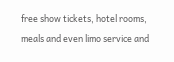free show tickets, hotel rooms, meals and even limo service and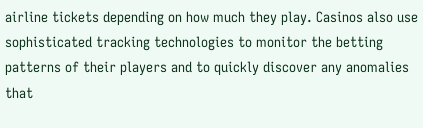airline tickets depending on how much they play. Casinos also use sophisticated tracking technologies to monitor the betting patterns of their players and to quickly discover any anomalies that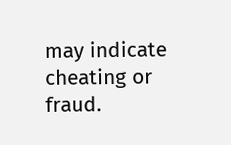may indicate cheating or fraud.